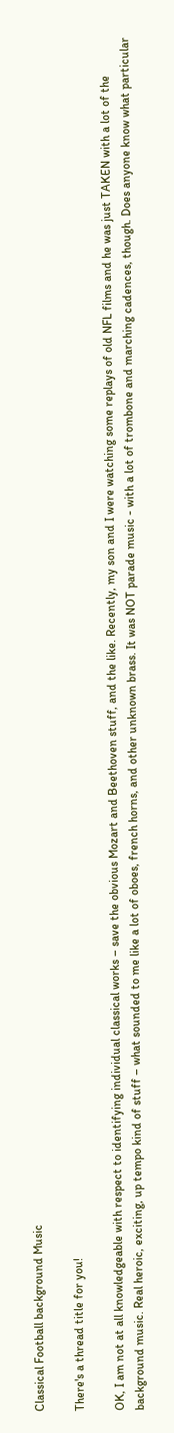Classical Football background Music

There's a thread title for you!

OK, I am not at all knowledgeable with respect to identifying individual classical works – save the obvious Mozart and Beethoven stuff, and the like. Recently, my son and I were watching some replays of old NFL films and he was just TAKEN with a lot of the background music. Real heroic, exciting, up tempo kind of stuff – what sounded to me like a lot of oboes, french horns, and other unknown brass. It was NOT parade music - with a lot of trombone and marching cadences, though. Does anyone know what particular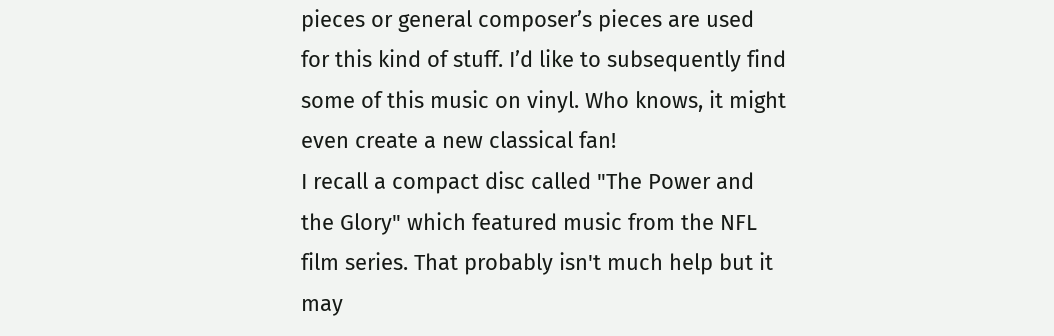pieces or general composer’s pieces are used for this kind of stuff. I’d like to subsequently find some of this music on vinyl. Who knows, it might even create a new classical fan!
I recall a compact disc called "The Power and the Glory" which featured music from the NFL film series. That probably isn't much help but it may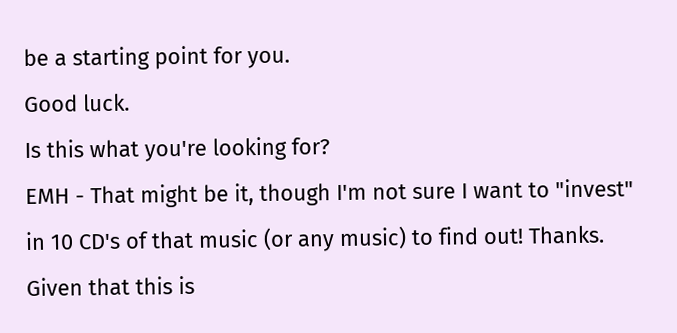be a starting point for you.
Good luck.
Is this what you're looking for?
EMH - That might be it, though I'm not sure I want to "invest" in 10 CD's of that music (or any music) to find out! Thanks. Given that this is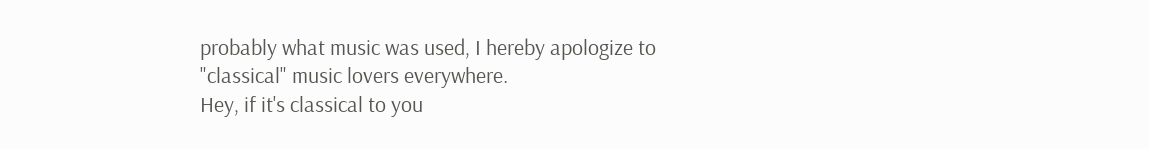probably what music was used, I hereby apologize to "classical" music lovers everywhere.
Hey, if it's classical to you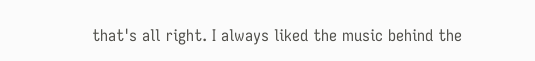that's all right. I always liked the music behind the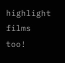highlight films too!